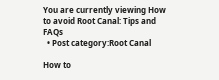You are currently viewing How to avoid Root Canal: Tips and FAQs
  • Post category:Root Canal

How to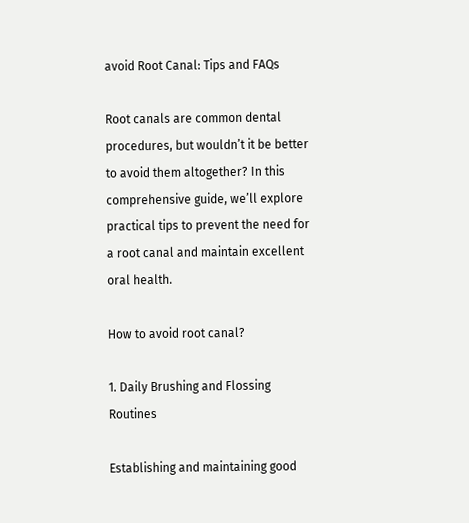avoid Root Canal: Tips and FAQs

Root canals are common dental procedures, but wouldn’t it be better to avoid them altogether? In this comprehensive guide, we’ll explore practical tips to prevent the need for a root canal and maintain excellent oral health.

How to avoid root canal?

1. Daily Brushing and Flossing Routines

Establishing and maintaining good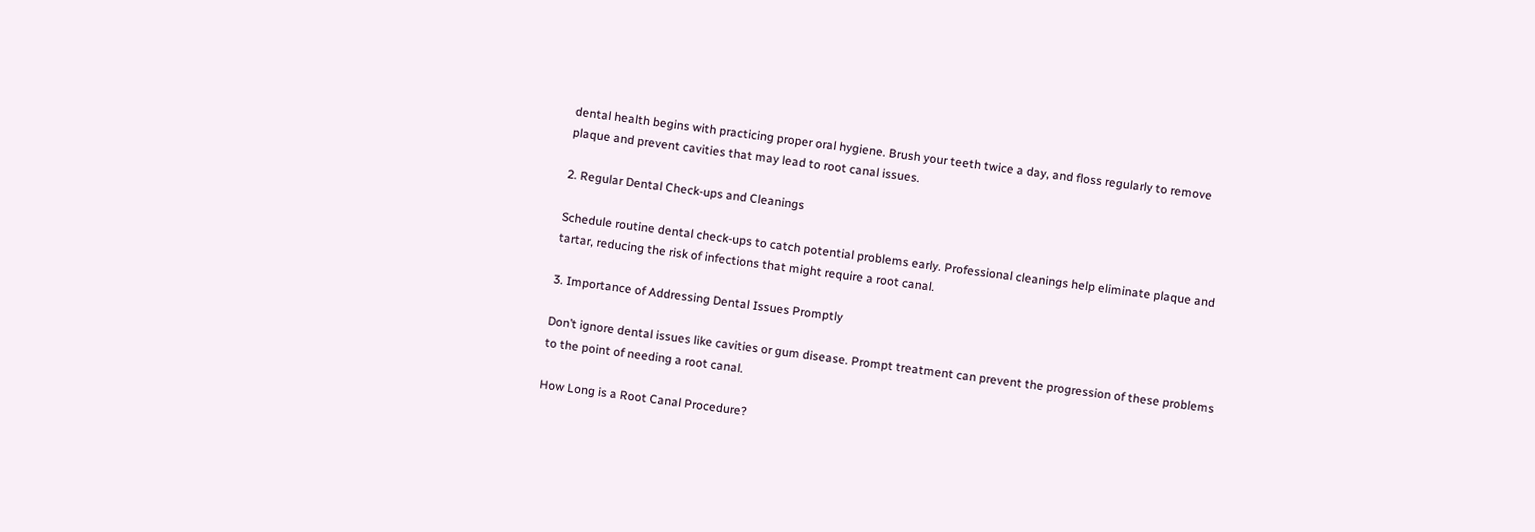dental health begins with practicing proper oral hygiene. Brush your teeth twice a day, and floss regularly to remove plaque and prevent cavities that may lead to root canal issues.

2. Regular Dental Check-ups and Cleanings

Schedule routine dental check-ups to catch potential problems early. Professional cleanings help eliminate plaque and tartar, reducing the risk of infections that might require a root canal.

3. Importance of Addressing Dental Issues Promptly

Don’t ignore dental issues like cavities or gum disease. Prompt treatment can prevent the progression of these problems to the point of needing a root canal.

How Long is a Root Canal Procedure?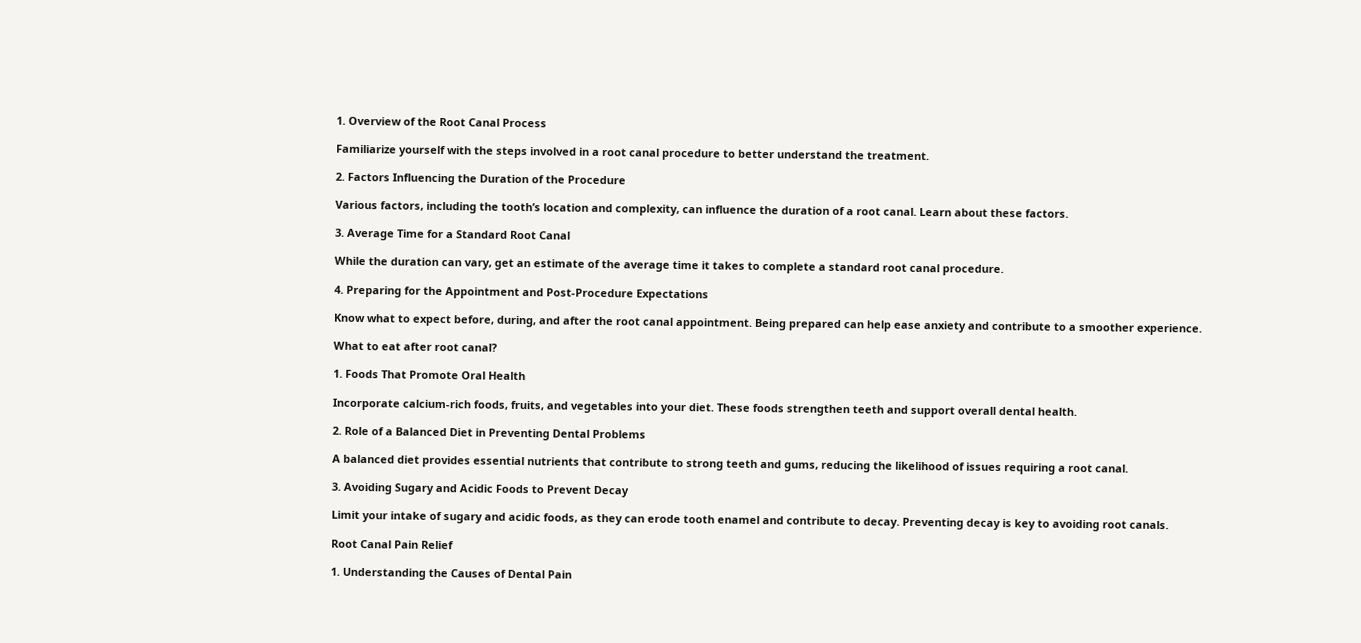1. Overview of the Root Canal Process

Familiarize yourself with the steps involved in a root canal procedure to better understand the treatment.

2. Factors Influencing the Duration of the Procedure

Various factors, including the tooth’s location and complexity, can influence the duration of a root canal. Learn about these factors.

3. Average Time for a Standard Root Canal

While the duration can vary, get an estimate of the average time it takes to complete a standard root canal procedure.

4. Preparing for the Appointment and Post-Procedure Expectations

Know what to expect before, during, and after the root canal appointment. Being prepared can help ease anxiety and contribute to a smoother experience.

What to eat after root canal?

1. Foods That Promote Oral Health

Incorporate calcium-rich foods, fruits, and vegetables into your diet. These foods strengthen teeth and support overall dental health.

2. Role of a Balanced Diet in Preventing Dental Problems

A balanced diet provides essential nutrients that contribute to strong teeth and gums, reducing the likelihood of issues requiring a root canal.

3. Avoiding Sugary and Acidic Foods to Prevent Decay

Limit your intake of sugary and acidic foods, as they can erode tooth enamel and contribute to decay. Preventing decay is key to avoiding root canals.

Root Canal Pain Relief

1. Understanding the Causes of Dental Pain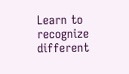Learn to recognize different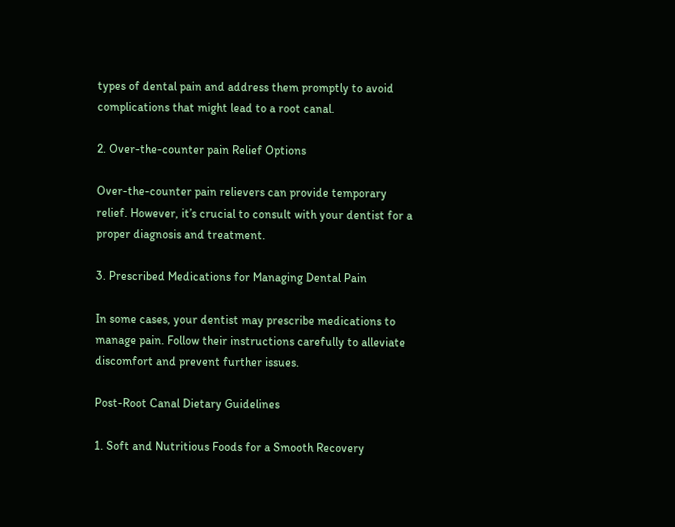types of dental pain and address them promptly to avoid complications that might lead to a root canal.

2. Over-the-counter pain Relief Options

Over-the-counter pain relievers can provide temporary relief. However, it’s crucial to consult with your dentist for a proper diagnosis and treatment.

3. Prescribed Medications for Managing Dental Pain

In some cases, your dentist may prescribe medications to manage pain. Follow their instructions carefully to alleviate discomfort and prevent further issues.

Post-Root Canal Dietary Guidelines

1. Soft and Nutritious Foods for a Smooth Recovery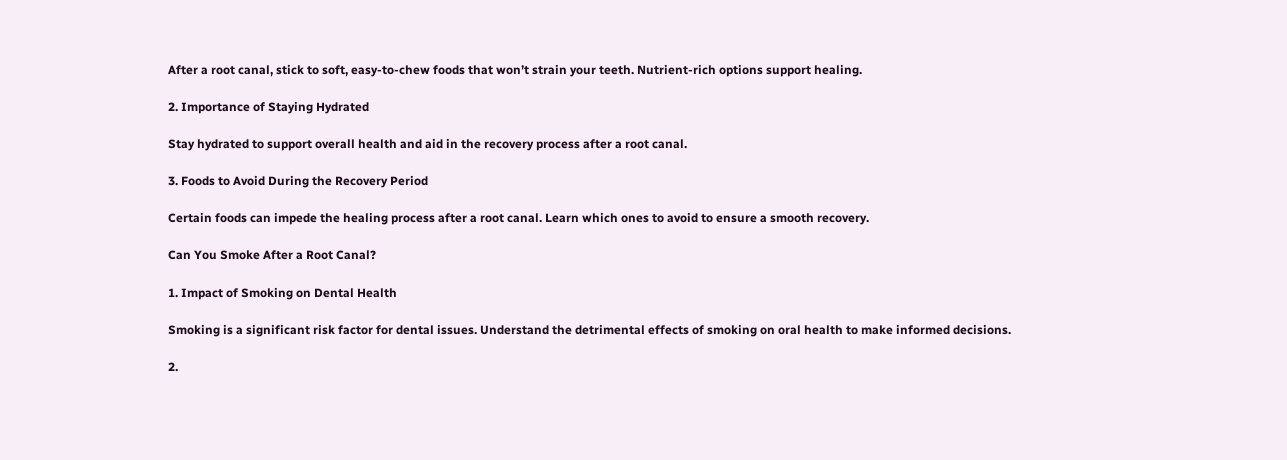After a root canal, stick to soft, easy-to-chew foods that won’t strain your teeth. Nutrient-rich options support healing.

2. Importance of Staying Hydrated

Stay hydrated to support overall health and aid in the recovery process after a root canal.

3. Foods to Avoid During the Recovery Period

Certain foods can impede the healing process after a root canal. Learn which ones to avoid to ensure a smooth recovery.

Can You Smoke After a Root Canal?

1. Impact of Smoking on Dental Health

Smoking is a significant risk factor for dental issues. Understand the detrimental effects of smoking on oral health to make informed decisions.

2.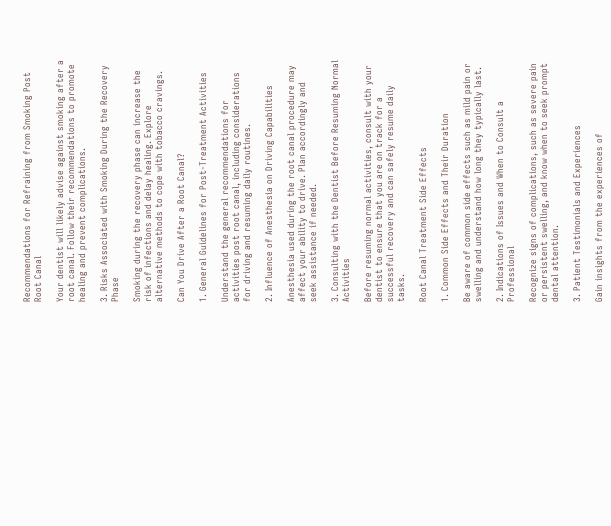Recommendations for Refraining from Smoking Post Root Canal

Your dentist will likely advise against smoking after a root canal. Follow their recommendations to promote healing and prevent complications.

3. Risks Associated with Smoking During the Recovery Phase

Smoking during the recovery phase can increase the risk of infections and delay healing. Explore alternative methods to cope with tobacco cravings.

Can You Drive After a Root Canal?

1. General Guidelines for Post-Treatment Activities

Understand the general recommendations for activities post root canal, including considerations for driving and resuming daily routines.

2. Influence of Anesthesia on Driving Capabilities

Anesthesia used during the root canal procedure may affect your ability to drive. Plan accordingly and seek assistance if needed.

3. Consulting with the Dentist Before Resuming Normal Activities

Before resuming normal activities, consult with your dentist to ensure that you are on track for a successful recovery and can safely resume daily tasks.

Root Canal Treatment Side Effects

1. Common Side Effects and Their Duration

Be aware of common side effects such as mild pain or swelling and understand how long they typically last.

2. Indications of Issues and When to Consult a Professional

Recognize signs of complications, such as severe pain or persistent swelling, and know when to seek prompt dental attention.

3. Patient Testimonials and Experiences

Gain insights from the experiences of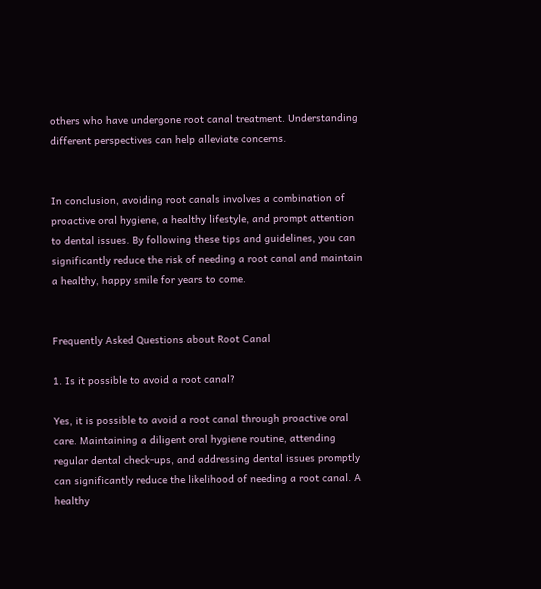others who have undergone root canal treatment. Understanding different perspectives can help alleviate concerns.


In conclusion, avoiding root canals involves a combination of proactive oral hygiene, a healthy lifestyle, and prompt attention to dental issues. By following these tips and guidelines, you can significantly reduce the risk of needing a root canal and maintain a healthy, happy smile for years to come.


Frequently Asked Questions about Root Canal

1. Is it possible to avoid a root canal?

Yes, it is possible to avoid a root canal through proactive oral care. Maintaining a diligent oral hygiene routine, attending regular dental check-ups, and addressing dental issues promptly can significantly reduce the likelihood of needing a root canal. A healthy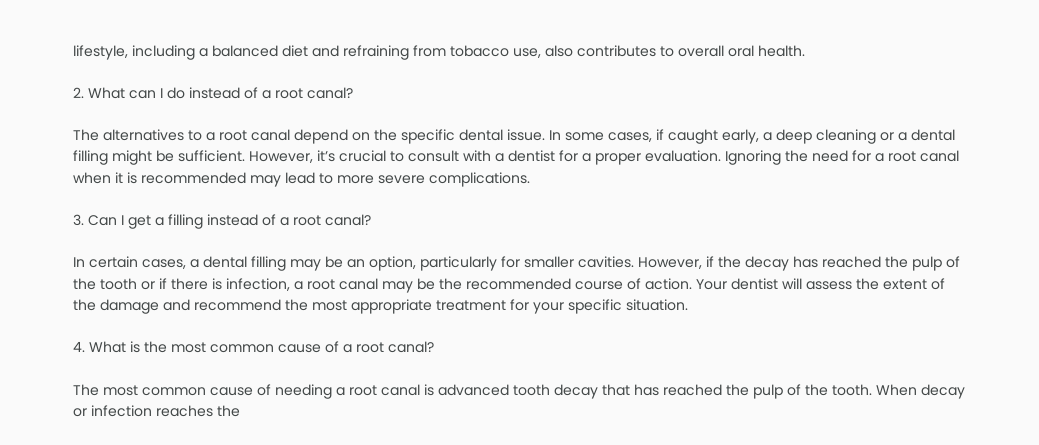lifestyle, including a balanced diet and refraining from tobacco use, also contributes to overall oral health.

2. What can I do instead of a root canal?

The alternatives to a root canal depend on the specific dental issue. In some cases, if caught early, a deep cleaning or a dental filling might be sufficient. However, it’s crucial to consult with a dentist for a proper evaluation. Ignoring the need for a root canal when it is recommended may lead to more severe complications.

3. Can I get a filling instead of a root canal?

In certain cases, a dental filling may be an option, particularly for smaller cavities. However, if the decay has reached the pulp of the tooth or if there is infection, a root canal may be the recommended course of action. Your dentist will assess the extent of the damage and recommend the most appropriate treatment for your specific situation.

4. What is the most common cause of a root canal?

The most common cause of needing a root canal is advanced tooth decay that has reached the pulp of the tooth. When decay or infection reaches the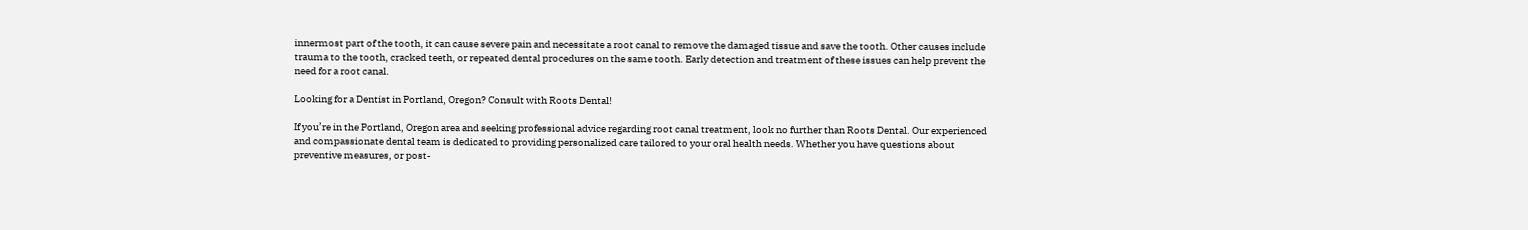innermost part of the tooth, it can cause severe pain and necessitate a root canal to remove the damaged tissue and save the tooth. Other causes include trauma to the tooth, cracked teeth, or repeated dental procedures on the same tooth. Early detection and treatment of these issues can help prevent the need for a root canal.

Looking for a Dentist in Portland, Oregon? Consult with Roots Dental!

If you’re in the Portland, Oregon area and seeking professional advice regarding root canal treatment, look no further than Roots Dental. Our experienced and compassionate dental team is dedicated to providing personalized care tailored to your oral health needs. Whether you have questions about preventive measures, or post-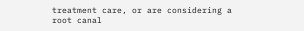treatment care, or are considering a root canal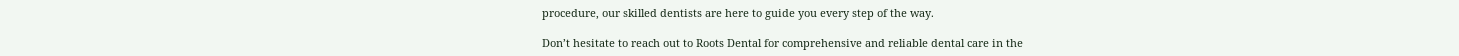procedure, our skilled dentists are here to guide you every step of the way.

Don’t hesitate to reach out to Roots Dental for comprehensive and reliable dental care in the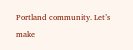Portland community. Let’s make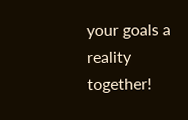your goals a reality together!